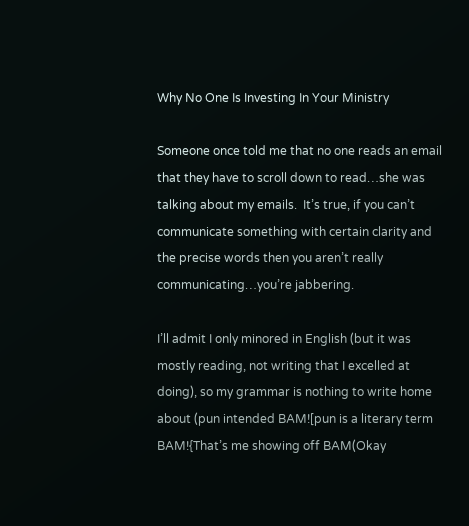Why No One Is Investing In Your Ministry

Someone once told me that no one reads an email that they have to scroll down to read…she was talking about my emails.  It’s true, if you can’t communicate something with certain clarity and the precise words then you aren’t really communicating…you’re jabbering.

I’ll admit I only minored in English (but it was mostly reading, not writing that I excelled at doing), so my grammar is nothing to write home about (pun intended BAM![pun is a literary term BAM!{That’s me showing off BAM(Okay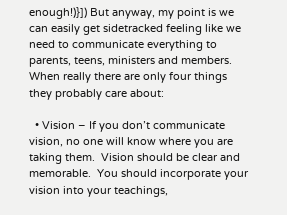enough!)}]) But anyway, my point is we can easily get sidetracked feeling like we need to communicate everything to parents, teens, ministers and members.  When really there are only four things they probably care about:

  • Vision – If you don’t communicate vision, no one will know where you are taking them.  Vision should be clear and memorable.  You should incorporate your vision into your teachings,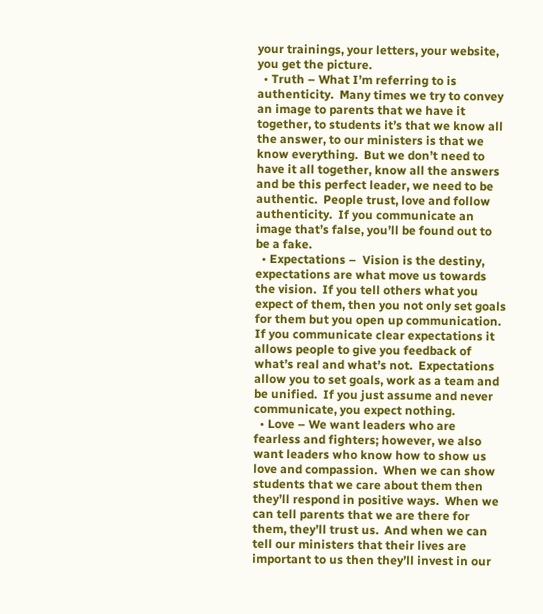your trainings, your letters, your website, you get the picture.
  • Truth – What I’m referring to is authenticity.  Many times we try to convey an image to parents that we have it together, to students it’s that we know all the answer, to our ministers is that we know everything.  But we don’t need to have it all together, know all the answers and be this perfect leader, we need to be authentic.  People trust, love and follow authenticity.  If you communicate an image that’s false, you’ll be found out to be a fake.
  • Expectations –  Vision is the destiny, expectations are what move us towards the vision.  If you tell others what you expect of them, then you not only set goals for them but you open up communication.  If you communicate clear expectations it allows people to give you feedback of what’s real and what’s not.  Expectations allow you to set goals, work as a team and be unified.  If you just assume and never communicate, you expect nothing.
  • Love – We want leaders who are fearless and fighters; however, we also want leaders who know how to show us love and compassion.  When we can show students that we care about them then they’ll respond in positive ways.  When we can tell parents that we are there for them, they’ll trust us.  And when we can tell our ministers that their lives are important to us then they’ll invest in our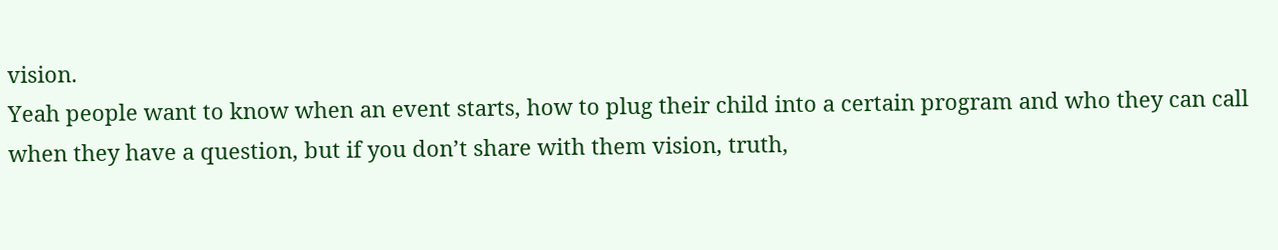vision.
Yeah people want to know when an event starts, how to plug their child into a certain program and who they can call when they have a question, but if you don’t share with them vision, truth,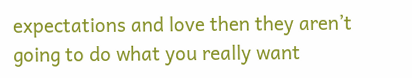expectations and love then they aren’t going to do what you really want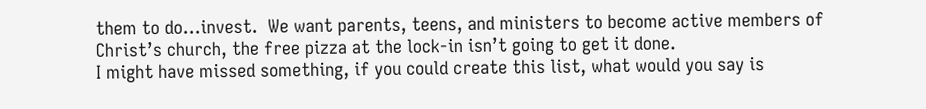them to do…invest.  We want parents, teens, and ministers to become active members of Christ’s church, the free pizza at the lock-in isn’t going to get it done.
I might have missed something, if you could create this list, what would you say is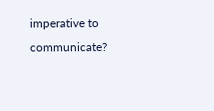imperative to communicate?